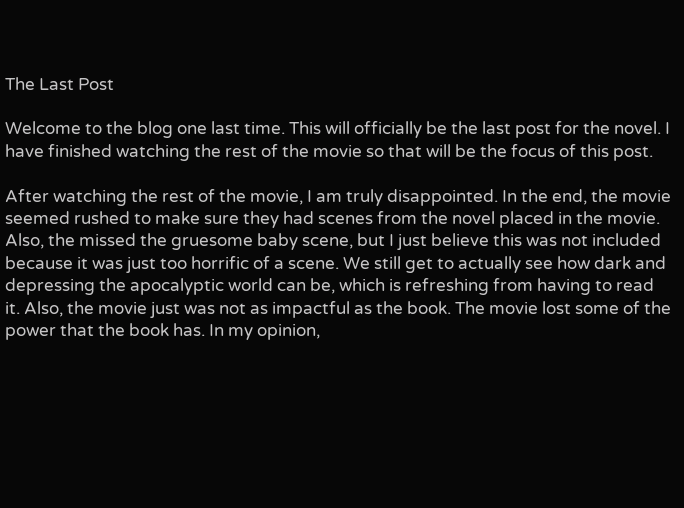The Last Post

Welcome to the blog one last time. This will officially be the last post for the novel. I have finished watching the rest of the movie so that will be the focus of this post.

After watching the rest of the movie, I am truly disappointed. In the end, the movie seemed rushed to make sure they had scenes from the novel placed in the movie. Also, the missed the gruesome baby scene, but I just believe this was not included because it was just too horrific of a scene. We still get to actually see how dark and depressing the apocalyptic world can be, which is refreshing from having to read it. Also, the movie just was not as impactful as the book. The movie lost some of the power that the book has. In my opinion,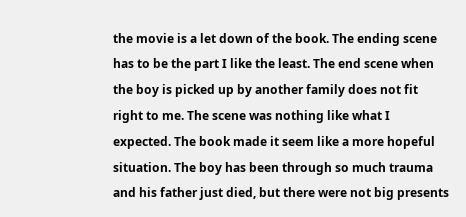the movie is a let down of the book. The ending scene has to be the part I like the least. The end scene when the boy is picked up by another family does not fit right to me. The scene was nothing like what I expected. The book made it seem like a more hopeful situation. The boy has been through so much trauma and his father just died, but there were not big presents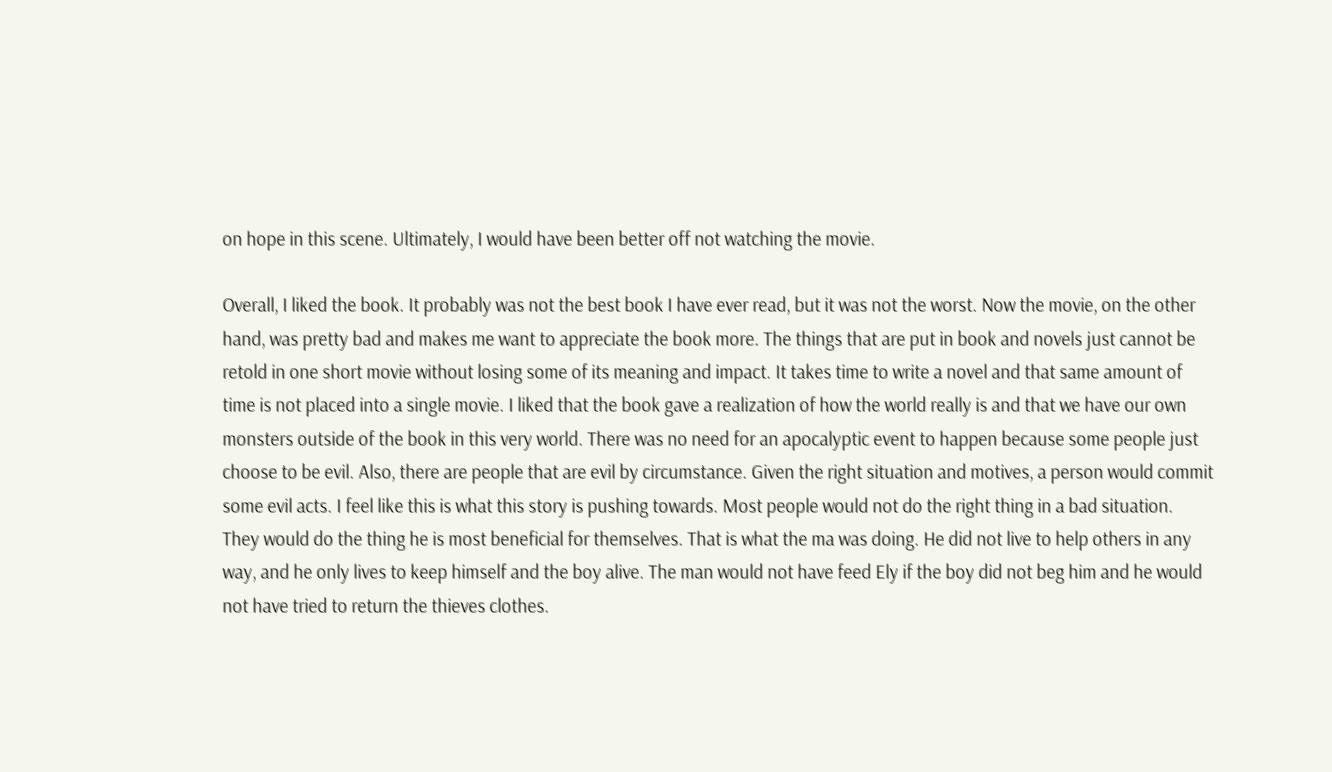on hope in this scene. Ultimately, I would have been better off not watching the movie.

Overall, I liked the book. It probably was not the best book I have ever read, but it was not the worst. Now the movie, on the other hand, was pretty bad and makes me want to appreciate the book more. The things that are put in book and novels just cannot be retold in one short movie without losing some of its meaning and impact. It takes time to write a novel and that same amount of time is not placed into a single movie. I liked that the book gave a realization of how the world really is and that we have our own monsters outside of the book in this very world. There was no need for an apocalyptic event to happen because some people just choose to be evil. Also, there are people that are evil by circumstance. Given the right situation and motives, a person would commit some evil acts. I feel like this is what this story is pushing towards. Most people would not do the right thing in a bad situation. They would do the thing he is most beneficial for themselves. That is what the ma was doing. He did not live to help others in any way, and he only lives to keep himself and the boy alive. The man would not have feed Ely if the boy did not beg him and he would not have tried to return the thieves clothes.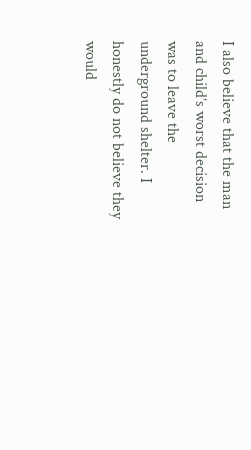I also believe that the man and child’s worst decision was to leave the underground shelter. I honestly do not believe they would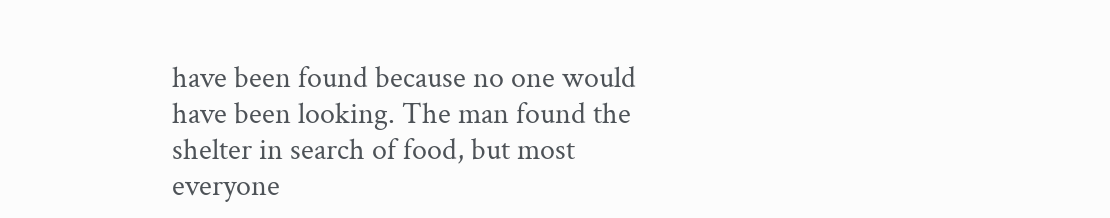have been found because no one would have been looking. The man found the shelter in search of food, but most everyone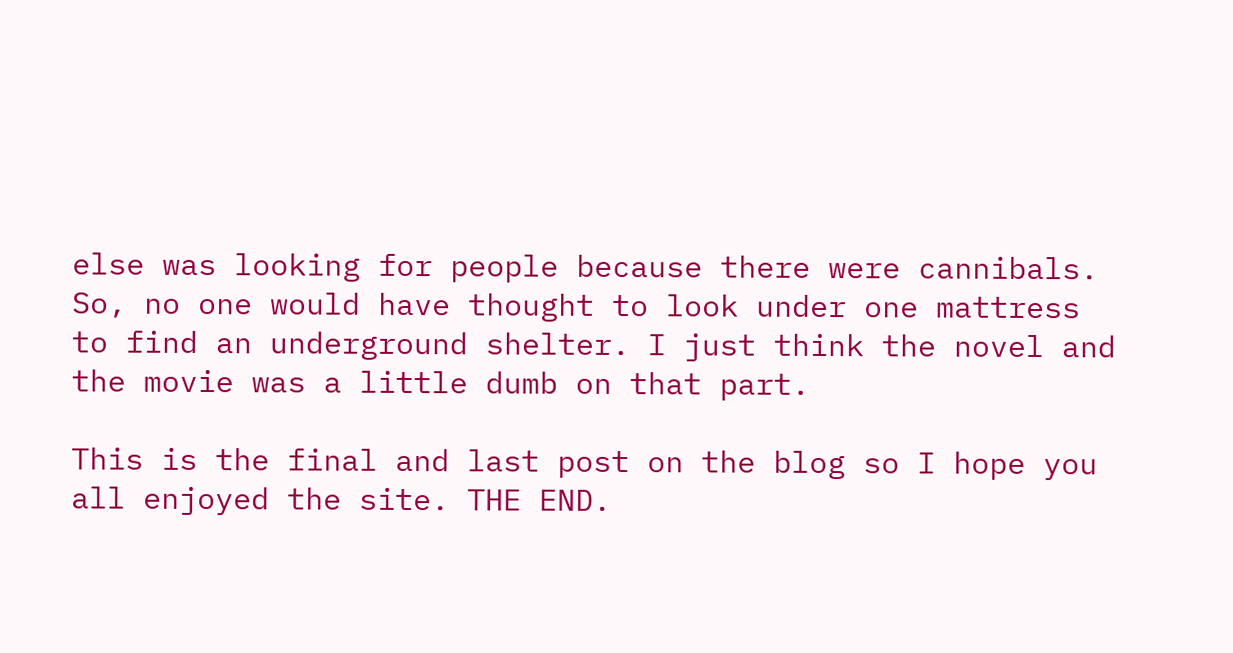else was looking for people because there were cannibals. So, no one would have thought to look under one mattress to find an underground shelter. I just think the novel and the movie was a little dumb on that part.

This is the final and last post on the blog so I hope you all enjoyed the site. THE END.